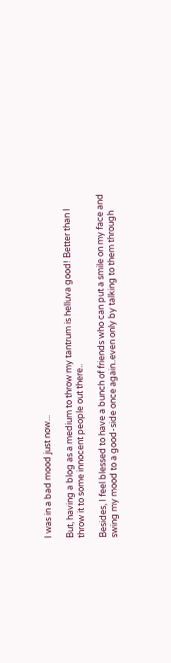I was in a bad mood just now...

But, having a blog as a medium to throw my tantrum is helluva good! Better than I throw it to some innocent people out there..

Besides, I feel blessed to have a bunch of friends who can put a smile on my face and swing my mood to a good-side once again..even only by talking to them through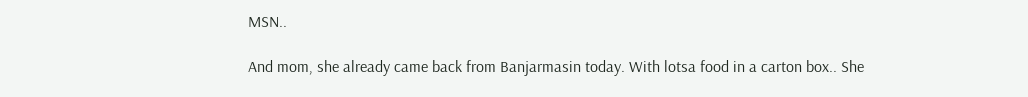MSN..

And mom, she already came back from Banjarmasin today. With lotsa food in a carton box.. She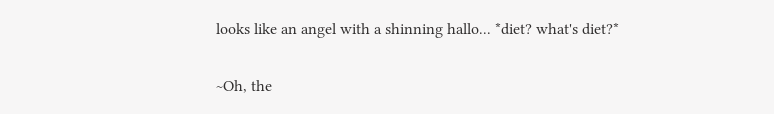looks like an angel with a shinning hallo... *diet? what's diet?*

~Oh, the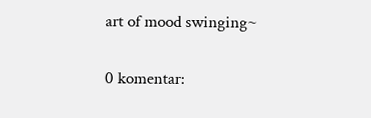art of mood swinging~

0 komentar: